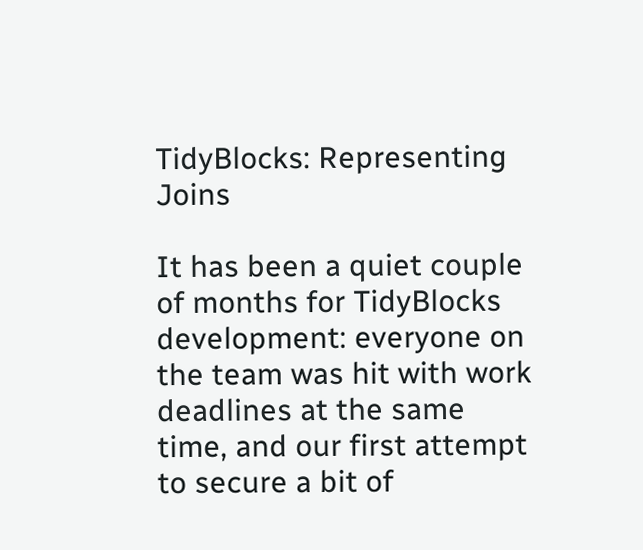TidyBlocks: Representing Joins

It has been a quiet couple of months for TidyBlocks development: everyone on the team was hit with work deadlines at the same time, and our first attempt to secure a bit of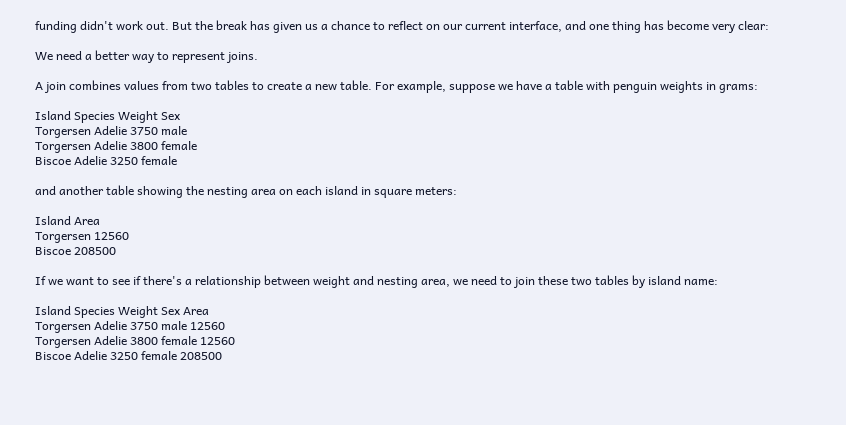funding didn't work out. But the break has given us a chance to reflect on our current interface, and one thing has become very clear:

We need a better way to represent joins.

A join combines values from two tables to create a new table. For example, suppose we have a table with penguin weights in grams:

Island Species Weight Sex
Torgersen Adelie 3750 male
Torgersen Adelie 3800 female
Biscoe Adelie 3250 female

and another table showing the nesting area on each island in square meters:

Island Area
Torgersen 12560
Biscoe 208500

If we want to see if there's a relationship between weight and nesting area, we need to join these two tables by island name:

Island Species Weight Sex Area
Torgersen Adelie 3750 male 12560
Torgersen Adelie 3800 female 12560
Biscoe Adelie 3250 female 208500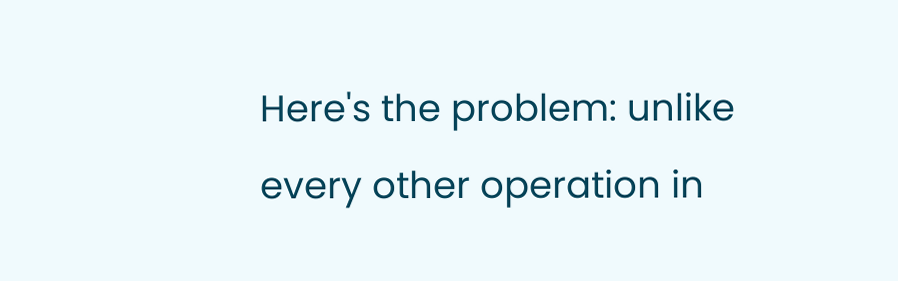Here's the problem: unlike every other operation in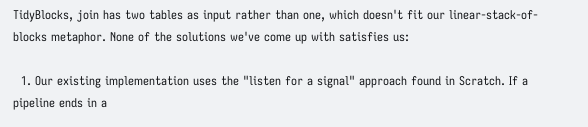TidyBlocks, join has two tables as input rather than one, which doesn't fit our linear-stack-of-blocks metaphor. None of the solutions we've come up with satisfies us:

  1. Our existing implementation uses the "listen for a signal" approach found in Scratch. If a pipeline ends in a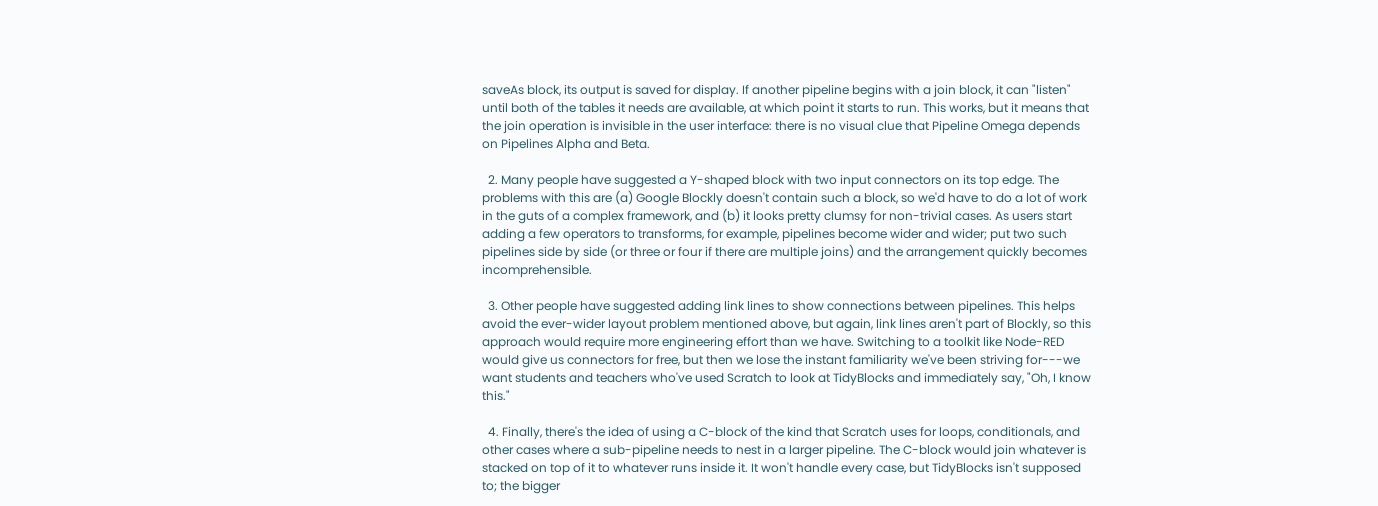saveAs block, its output is saved for display. If another pipeline begins with a join block, it can "listen" until both of the tables it needs are available, at which point it starts to run. This works, but it means that the join operation is invisible in the user interface: there is no visual clue that Pipeline Omega depends on Pipelines Alpha and Beta.

  2. Many people have suggested a Y-shaped block with two input connectors on its top edge. The problems with this are (a) Google Blockly doesn't contain such a block, so we'd have to do a lot of work in the guts of a complex framework, and (b) it looks pretty clumsy for non-trivial cases. As users start adding a few operators to transforms, for example, pipelines become wider and wider; put two such pipelines side by side (or three or four if there are multiple joins) and the arrangement quickly becomes incomprehensible.

  3. Other people have suggested adding link lines to show connections between pipelines. This helps avoid the ever-wider layout problem mentioned above, but again, link lines aren't part of Blockly, so this approach would require more engineering effort than we have. Switching to a toolkit like Node-RED would give us connectors for free, but then we lose the instant familiarity we've been striving for---we want students and teachers who've used Scratch to look at TidyBlocks and immediately say, "Oh, I know this."

  4. Finally, there's the idea of using a C-block of the kind that Scratch uses for loops, conditionals, and other cases where a sub-pipeline needs to nest in a larger pipeline. The C-block would join whatever is stacked on top of it to whatever runs inside it. It won't handle every case, but TidyBlocks isn't supposed to; the bigger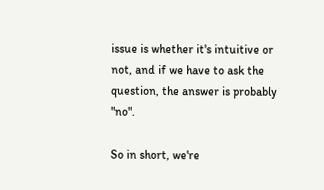issue is whether it's intuitive or not, and if we have to ask the question, the answer is probably "no".

So in short, we're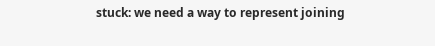stuck: we need a way to represent joining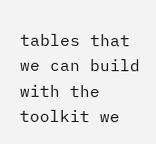tables that we can build with the toolkit we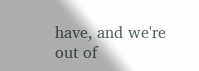have, and we're out of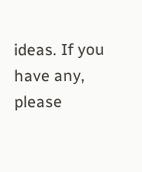ideas. If you have any, please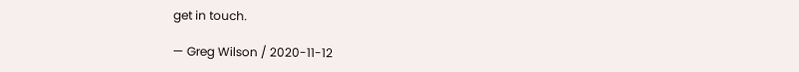get in touch.

— Greg Wilson / 2020-11-12